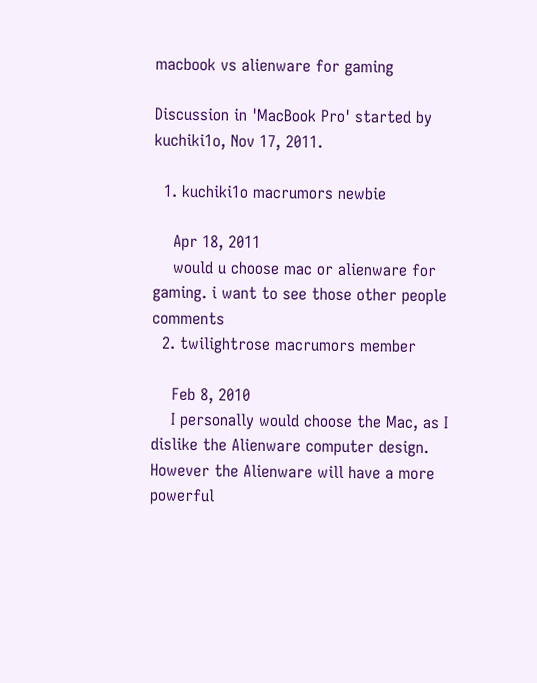macbook vs alienware for gaming

Discussion in 'MacBook Pro' started by kuchiki1o, Nov 17, 2011.

  1. kuchiki1o macrumors newbie

    Apr 18, 2011
    would u choose mac or alienware for gaming. i want to see those other people comments
  2. twilightrose macrumors member

    Feb 8, 2010
    I personally would choose the Mac, as I dislike the Alienware computer design. However the Alienware will have a more powerful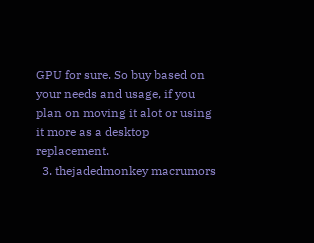GPU for sure. So buy based on your needs and usage, if you plan on moving it alot or using it more as a desktop replacement.
  3. thejadedmonkey macrumors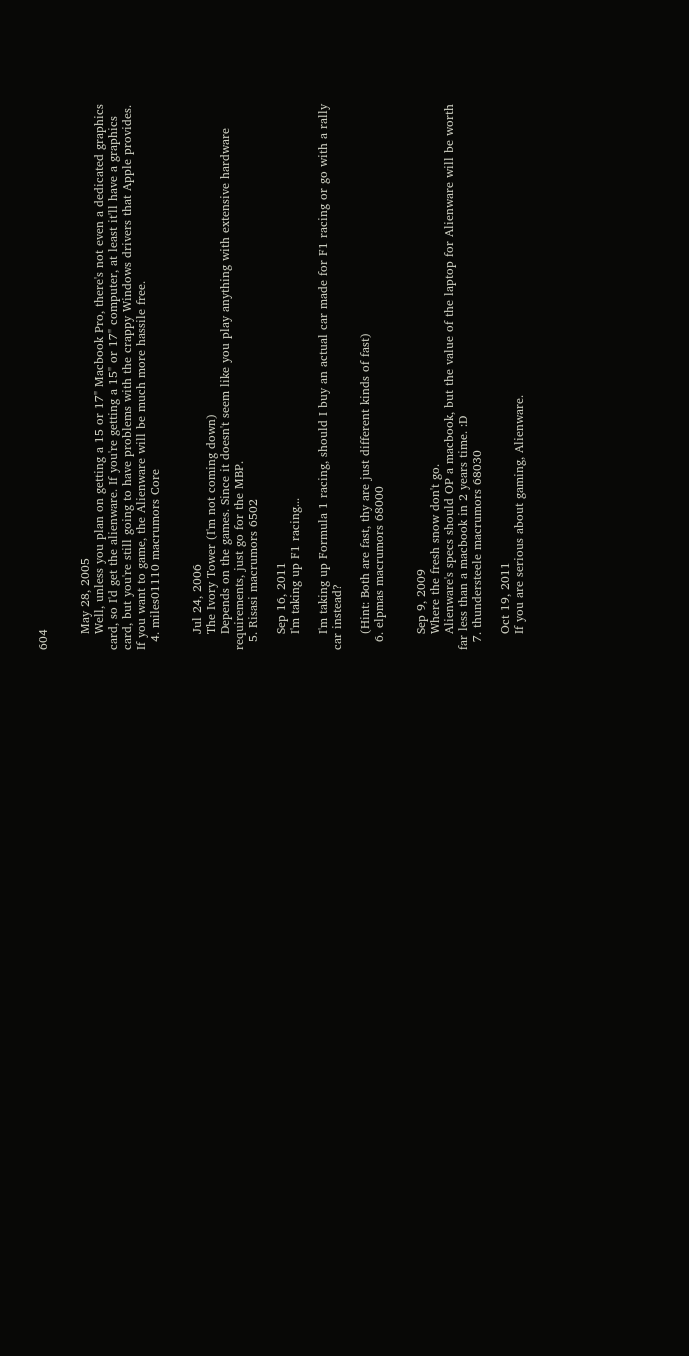604


    May 28, 2005
    Well, unless you plan on getting a 15 or 17" Macbook Pro, there's not even a dedicated graphics card, so I'd get the alienware. If you're getting a 15" or 17" computer, at least it'll have a graphics card, but you're still going to have problems with the crappy Windows drivers that Apple provides. If you want to game, the Alienware will be much more hassile free.
  4. miles01110 macrumors Core


    Jul 24, 2006
    The Ivory Tower (I'm not coming down)
    Depends on the games. Since it doesn't seem like you play anything with extensive hardware requirements, just go for the MBP.
  5. Risasi macrumors 6502

    Sep 16, 2011
    I'm taking up F1 racing...

    I'm taking up Formula 1 racing, should I buy an actual car made for F1 racing or go with a rally car instead?

    (Hint: Both are fast, thy are just different kinds of fast)
  6. elpmas macrumors 68000


    Sep 9, 2009
    Where the fresh snow don't go.
    Alienware's specs should OP a macbook, but the value of the laptop for Alienware will be worth far less than a macbook in 2 years time. :D
  7. thundersteele macrumors 68030

    Oct 19, 2011
    If you are serious about gaming, Alienware.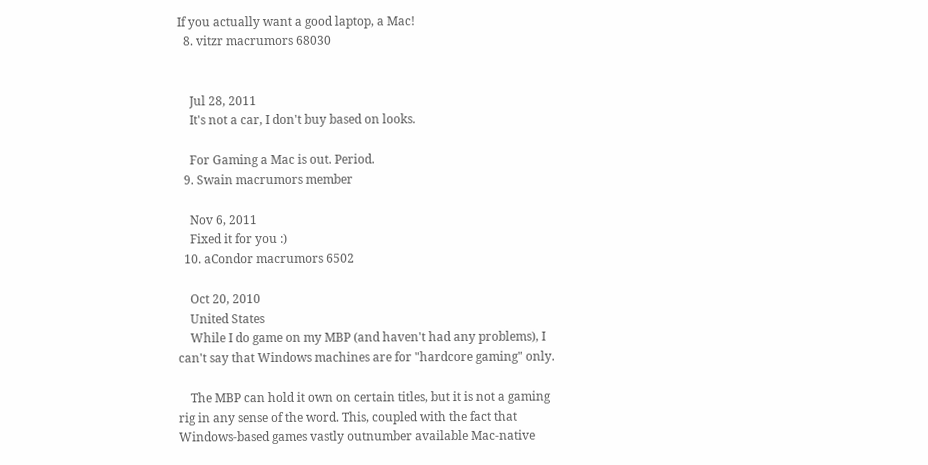If you actually want a good laptop, a Mac!
  8. vitzr macrumors 68030


    Jul 28, 2011
    It's not a car, I don't buy based on looks.

    For Gaming a Mac is out. Period.
  9. Swain macrumors member

    Nov 6, 2011
    Fixed it for you :)
  10. aCondor macrumors 6502

    Oct 20, 2010
    United States
    While I do game on my MBP (and haven't had any problems), I can't say that Windows machines are for "hardcore gaming" only.

    The MBP can hold it own on certain titles, but it is not a gaming rig in any sense of the word. This, coupled with the fact that Windows-based games vastly outnumber available Mac-native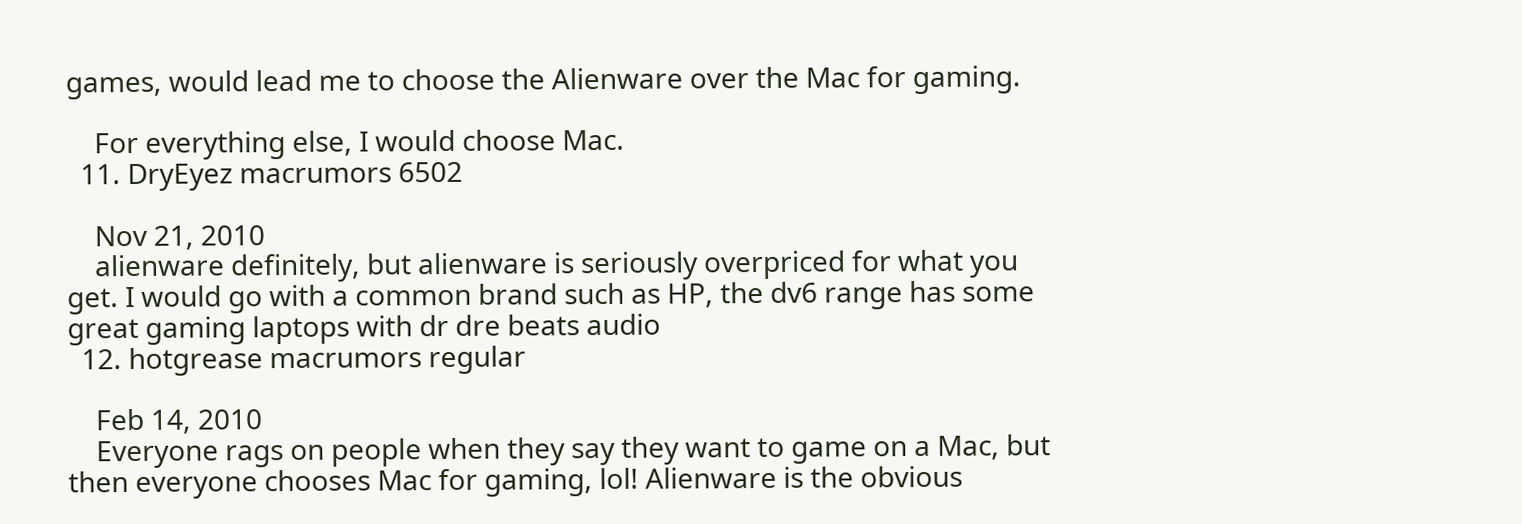games, would lead me to choose the Alienware over the Mac for gaming.

    For everything else, I would choose Mac.
  11. DryEyez macrumors 6502

    Nov 21, 2010
    alienware definitely, but alienware is seriously overpriced for what you get. I would go with a common brand such as HP, the dv6 range has some great gaming laptops with dr dre beats audio
  12. hotgrease macrumors regular

    Feb 14, 2010
    Everyone rags on people when they say they want to game on a Mac, but then everyone chooses Mac for gaming, lol! Alienware is the obvious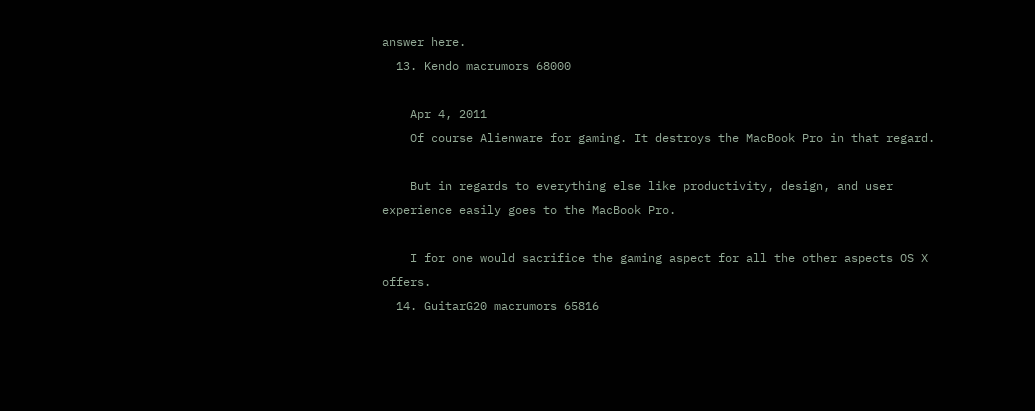answer here.
  13. Kendo macrumors 68000

    Apr 4, 2011
    Of course Alienware for gaming. It destroys the MacBook Pro in that regard.

    But in regards to everything else like productivity, design, and user experience easily goes to the MacBook Pro.

    I for one would sacrifice the gaming aspect for all the other aspects OS X offers.
  14. GuitarG20 macrumors 65816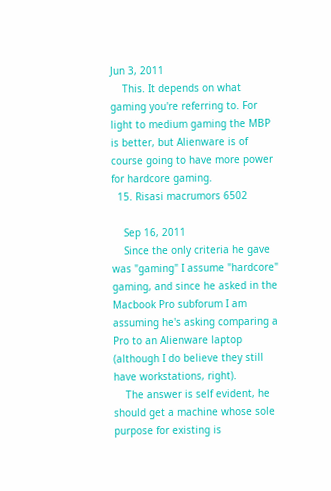Jun 3, 2011
    This. It depends on what gaming you're referring to. For light to medium gaming the MBP is better, but Alienware is of course going to have more power for hardcore gaming.
  15. Risasi macrumors 6502

    Sep 16, 2011
    Since the only criteria he gave was "gaming" I assume "hardcore" gaming, and since he asked in the Macbook Pro subforum I am assuming he's asking comparing a Pro to an Alienware laptop (although I do believe they still have workstations, right).
    The answer is self evident, he should get a machine whose sole purpose for existing is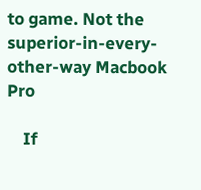to game. Not the superior-in-every-other-way Macbook Pro

    If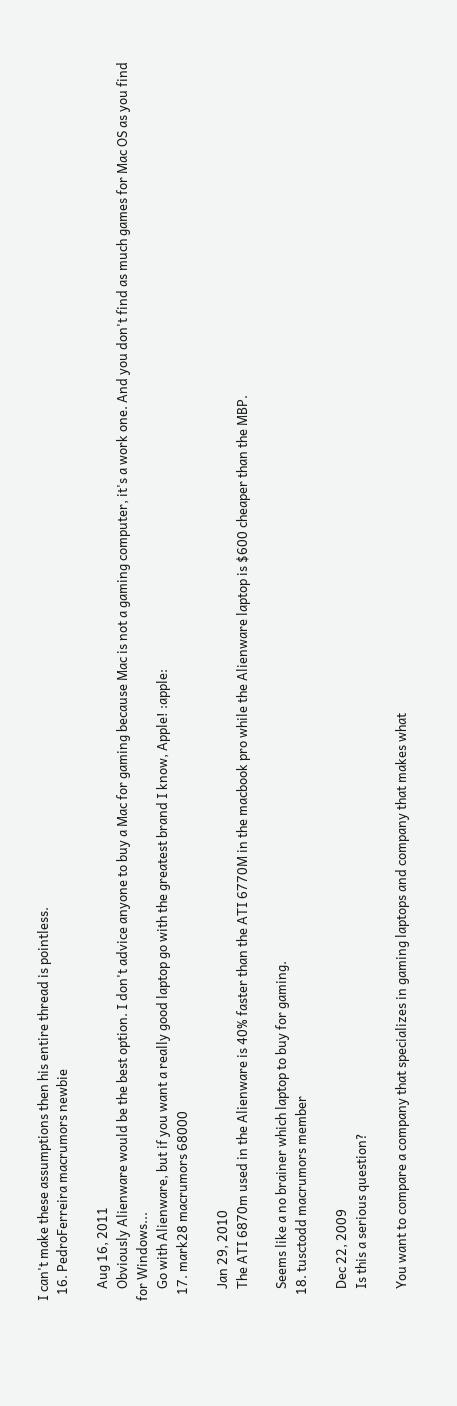I can't make these assumptions then his entire thread is pointless.
  16. PedroFerreira macrumors newbie

    Aug 16, 2011
    Obviously Alienware would be the best option. I don't advice anyone to buy a Mac for gaming because Mac is not a gaming computer, it's a work one. And you don't find as much games for Mac OS as you find for Windows...
    Go with Alienware, but if you want a really good laptop go with the greatest brand I know, Apple! :apple:
  17. mark28 macrumors 68000

    Jan 29, 2010
    The ATI 6870m used in the Alienware is 40% faster than the ATI 6770M in the macbook pro while the Alienware laptop is $600 cheaper than the MBP.

    Seems like a no brainer which laptop to buy for gaming.
  18. tusctodd macrumors member

    Dec 22, 2009
    Is this a serious question?

    You want to compare a company that specializes in gaming laptops and company that makes what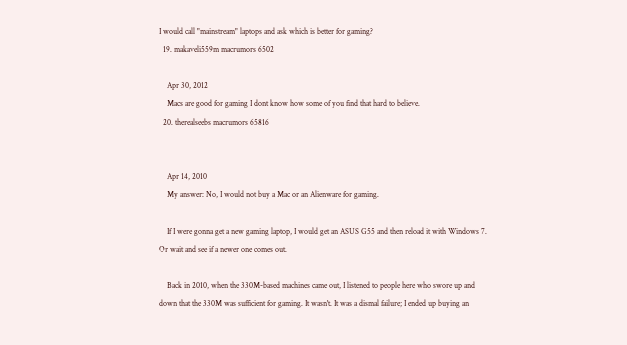I would call "mainstream" laptops and ask which is better for gaming?
  19. makaveli559m macrumors 6502

    Apr 30, 2012
    Macs are good for gaming I dont know how some of you find that hard to believe.
  20. therealseebs macrumors 65816


    Apr 14, 2010
    My answer: No, I would not buy a Mac or an Alienware for gaming.

    If I were gonna get a new gaming laptop, I would get an ASUS G55 and then reload it with Windows 7. Or wait and see if a newer one comes out.

    Back in 2010, when the 330M-based machines came out, I listened to people here who swore up and down that the 330M was sufficient for gaming. It wasn't. It was a dismal failure; I ended up buying an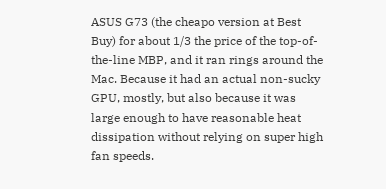ASUS G73 (the cheapo version at Best Buy) for about 1/3 the price of the top-of-the-line MBP, and it ran rings around the Mac. Because it had an actual non-sucky GPU, mostly, but also because it was large enough to have reasonable heat dissipation without relying on super high fan speeds.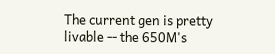The current gen is pretty livable -- the 650M's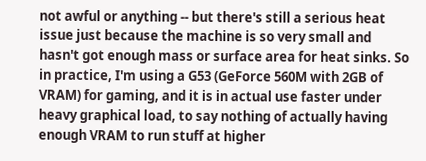not awful or anything -- but there's still a serious heat issue just because the machine is so very small and hasn't got enough mass or surface area for heat sinks. So in practice, I'm using a G53 (GeForce 560M with 2GB of VRAM) for gaming, and it is in actual use faster under heavy graphical load, to say nothing of actually having enough VRAM to run stuff at higher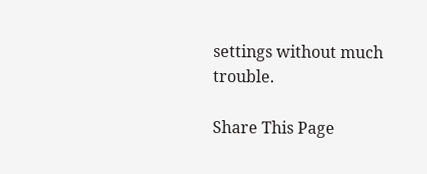settings without much trouble.

Share This Page